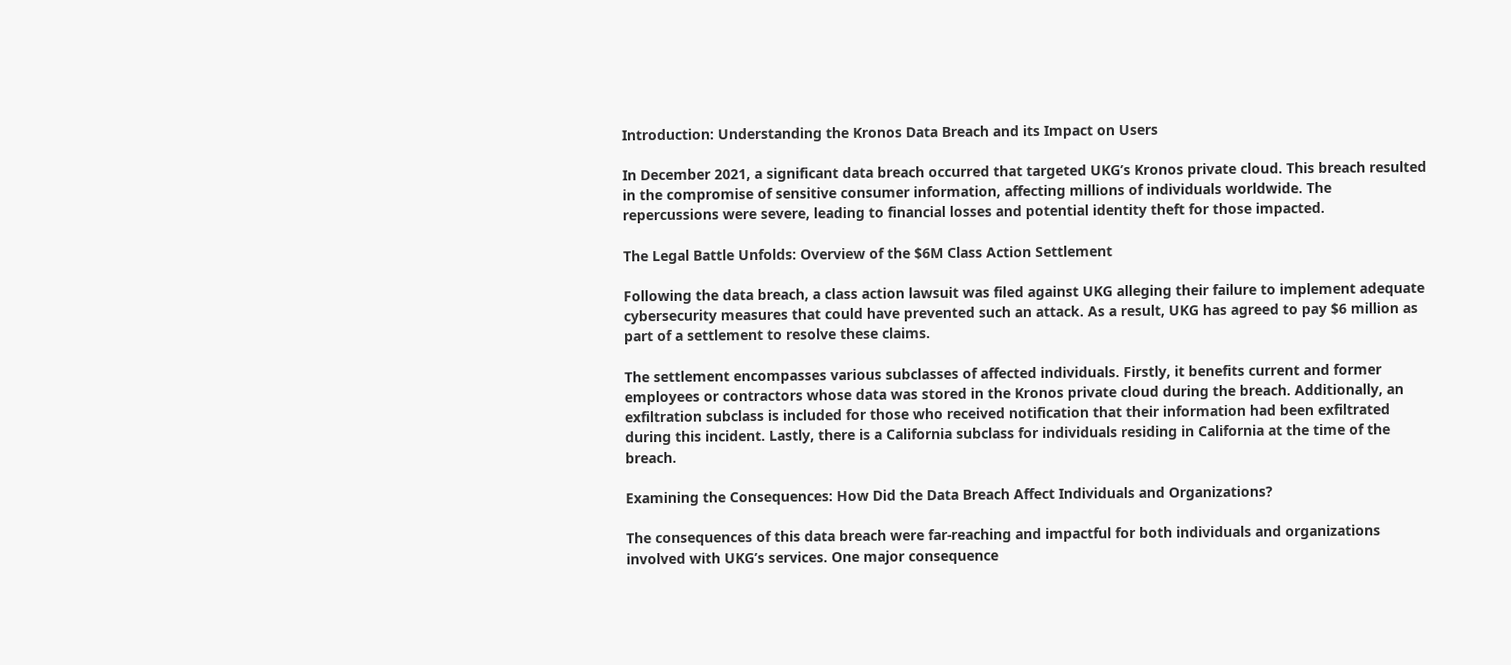Introduction: Understanding the Kronos Data Breach and its Impact on Users

In December 2021, a significant data breach occurred that targeted UKG’s Kronos private cloud. This breach resulted in the compromise of sensitive consumer information, affecting millions of individuals worldwide. The repercussions were severe, leading to financial losses and potential identity theft for those impacted.

The Legal Battle Unfolds: Overview of the $6M Class Action Settlement

Following the data breach, a class action lawsuit was filed against UKG alleging their failure to implement adequate cybersecurity measures that could have prevented such an attack. As a result, UKG has agreed to pay $6 million as part of a settlement to resolve these claims.

The settlement encompasses various subclasses of affected individuals. Firstly, it benefits current and former employees or contractors whose data was stored in the Kronos private cloud during the breach. Additionally, an exfiltration subclass is included for those who received notification that their information had been exfiltrated during this incident. Lastly, there is a California subclass for individuals residing in California at the time of the breach.

Examining the Consequences: How Did the Data Breach Affect Individuals and Organizations?

The consequences of this data breach were far-reaching and impactful for both individuals and organizations involved with UKG’s services. One major consequence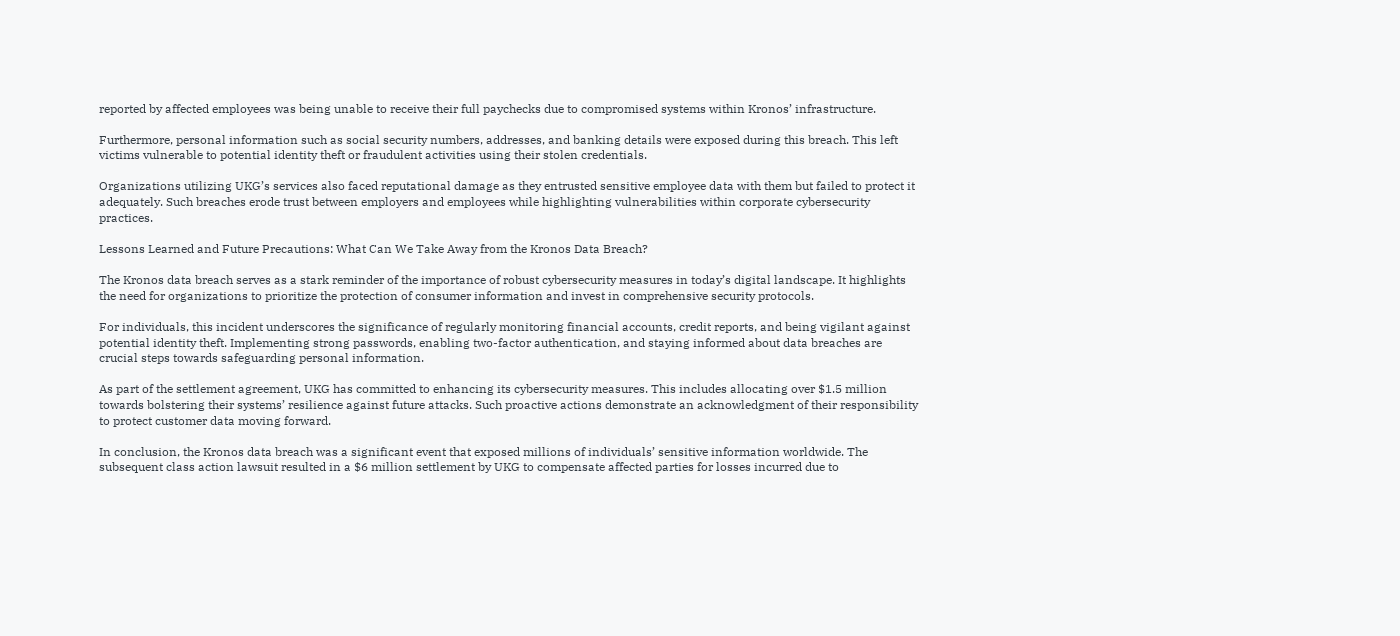reported by affected employees was being unable to receive their full paychecks due to compromised systems within Kronos’ infrastructure.

Furthermore, personal information such as social security numbers, addresses, and banking details were exposed during this breach. This left victims vulnerable to potential identity theft or fraudulent activities using their stolen credentials.

Organizations utilizing UKG’s services also faced reputational damage as they entrusted sensitive employee data with them but failed to protect it adequately. Such breaches erode trust between employers and employees while highlighting vulnerabilities within corporate cybersecurity practices.

Lessons Learned and Future Precautions: What Can We Take Away from the Kronos Data Breach?

The Kronos data breach serves as a stark reminder of the importance of robust cybersecurity measures in today’s digital landscape. It highlights the need for organizations to prioritize the protection of consumer information and invest in comprehensive security protocols.

For individuals, this incident underscores the significance of regularly monitoring financial accounts, credit reports, and being vigilant against potential identity theft. Implementing strong passwords, enabling two-factor authentication, and staying informed about data breaches are crucial steps towards safeguarding personal information.

As part of the settlement agreement, UKG has committed to enhancing its cybersecurity measures. This includes allocating over $1.5 million towards bolstering their systems’ resilience against future attacks. Such proactive actions demonstrate an acknowledgment of their responsibility to protect customer data moving forward.

In conclusion, the Kronos data breach was a significant event that exposed millions of individuals’ sensitive information worldwide. The subsequent class action lawsuit resulted in a $6 million settlement by UKG to compensate affected parties for losses incurred due to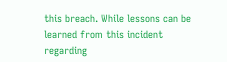this breach. While lessons can be learned from this incident regarding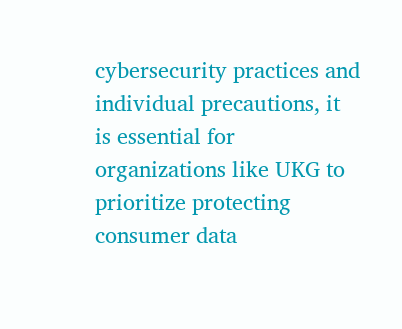cybersecurity practices and individual precautions, it is essential for organizations like UKG to prioritize protecting consumer data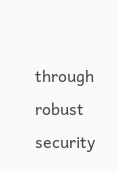through robust security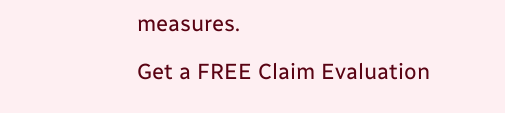measures.

Get a FREE Claim Evaluation